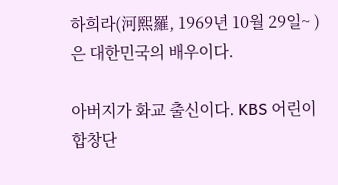하희라(河熙羅, 1969년 10월 29일~ )은 대한민국의 배우이다.

아버지가 화교 출신이다. KBS 어린이 합창단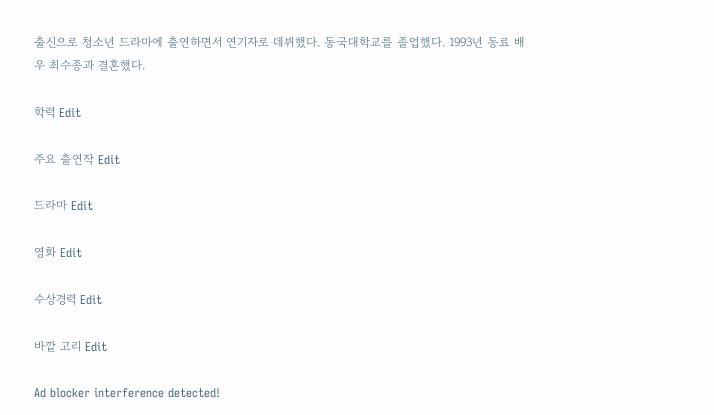출신으로 청소년 드라마에 출연하면서 연기자로 데뷔했다. 동국대학교를 졸업했다. 1993년 동료 배우 최수종과 결혼했다.

학력 Edit

주요 출연작 Edit

드라마 Edit

영화 Edit

수상경력 Edit

바깥 고리 Edit

Ad blocker interference detected!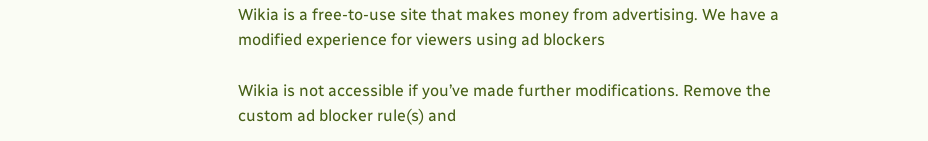Wikia is a free-to-use site that makes money from advertising. We have a modified experience for viewers using ad blockers

Wikia is not accessible if you’ve made further modifications. Remove the custom ad blocker rule(s) and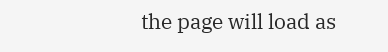the page will load as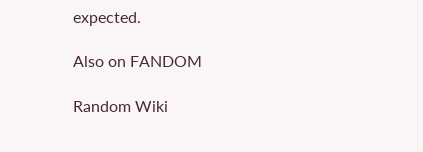expected.

Also on FANDOM

Random Wiki